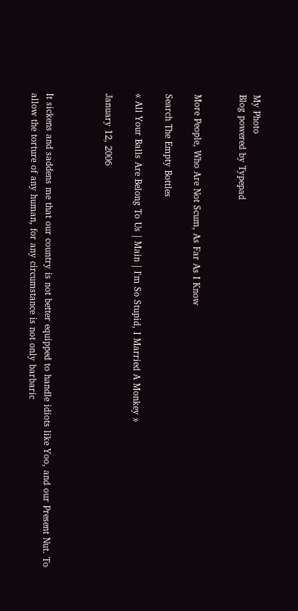My Photo
Blog powered by Typepad


More People, Who Are Not Scum, As Far As I Know

Search The Empty Bottles

« All Your Balls Are Belong To Us | Main | I'm So Stupid, I Married A Monkey »

January 12, 2006



It sickens and saddens me that our country is not better equipped to handle idiots like Yoo, and our Present Nut. To allow the torture of any human, for any circumstance is not only barbaric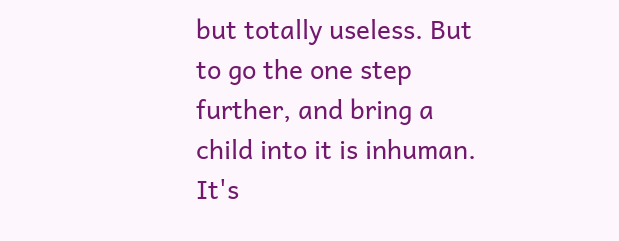but totally useless. But to go the one step further, and bring a child into it is inhuman. It's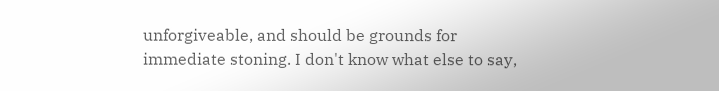unforgiveable, and should be grounds for immediate stoning. I don't know what else to say,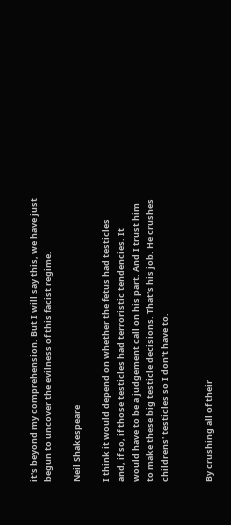it's beyond my comprehension. But I will say this, we have just begun to uncover the evilness of this facist regime.

Neil Shakespeare

I think it would depend on whether the fetus had testicles and, if so, if those testicles had terroristic tendencies. It would have to be a judgement call on his part. And I trust him to make these big testicle decisions. That's his job. He crushes childrens' testicles so I don't have to.


By crushing all of their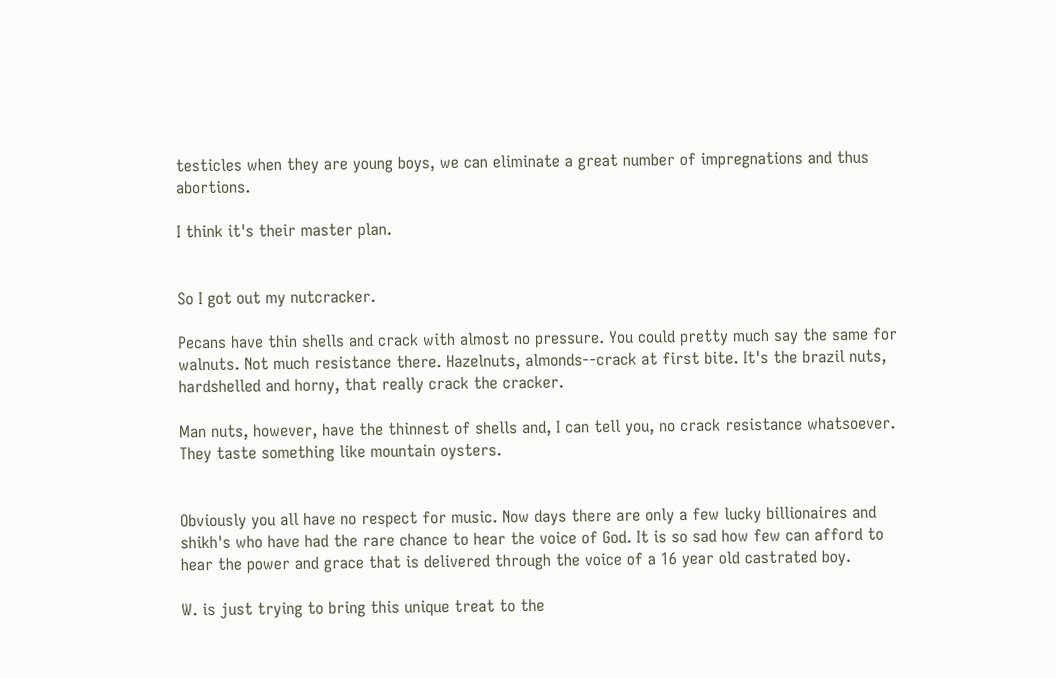testicles when they are young boys, we can eliminate a great number of impregnations and thus abortions.

I think it's their master plan.


So I got out my nutcracker.

Pecans have thin shells and crack with almost no pressure. You could pretty much say the same for walnuts. Not much resistance there. Hazelnuts, almonds--crack at first bite. It's the brazil nuts, hardshelled and horny, that really crack the cracker.

Man nuts, however, have the thinnest of shells and, I can tell you, no crack resistance whatsoever. They taste something like mountain oysters.


Obviously you all have no respect for music. Now days there are only a few lucky billionaires and shikh's who have had the rare chance to hear the voice of God. It is so sad how few can afford to hear the power and grace that is delivered through the voice of a 16 year old castrated boy.

W. is just trying to bring this unique treat to the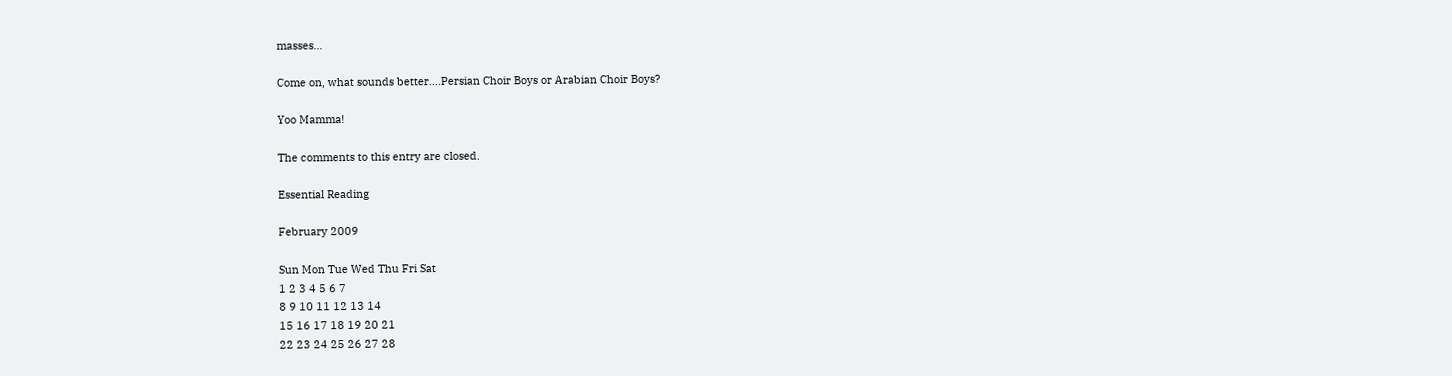masses...

Come on, what sounds better....Persian Choir Boys or Arabian Choir Boys?

Yoo Mamma!

The comments to this entry are closed.

Essential Reading

February 2009

Sun Mon Tue Wed Thu Fri Sat
1 2 3 4 5 6 7
8 9 10 11 12 13 14
15 16 17 18 19 20 21
22 23 24 25 26 27 28